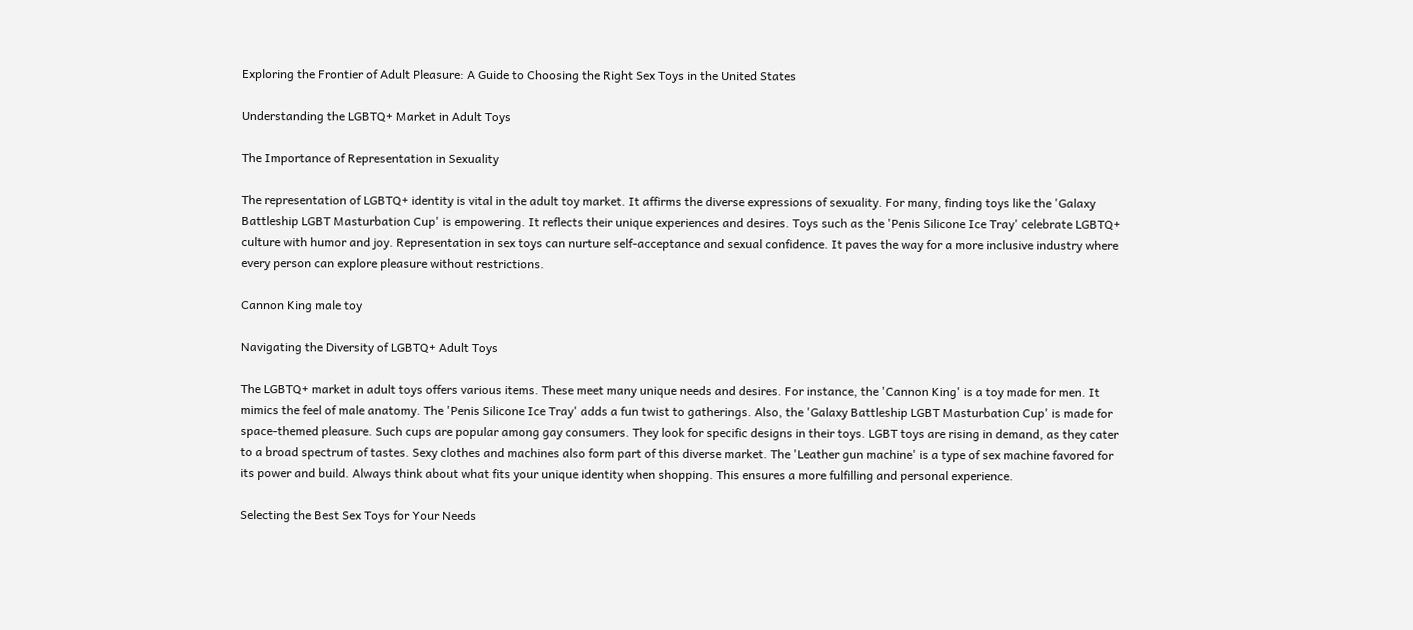Exploring the Frontier of Adult Pleasure: A Guide to Choosing the Right Sex Toys in the United States

Understanding the LGBTQ+ Market in Adult Toys

The Importance of Representation in Sexuality

The representation of LGBTQ+ identity is vital in the adult toy market. It affirms the diverse expressions of sexuality. For many, finding toys like the 'Galaxy Battleship LGBT Masturbation Cup' is empowering. It reflects their unique experiences and desires. Toys such as the 'Penis Silicone Ice Tray' celebrate LGBTQ+ culture with humor and joy. Representation in sex toys can nurture self-acceptance and sexual confidence. It paves the way for a more inclusive industry where every person can explore pleasure without restrictions.

Cannon King male toy

Navigating the Diversity of LGBTQ+ Adult Toys

The LGBTQ+ market in adult toys offers various items. These meet many unique needs and desires. For instance, the 'Cannon King' is a toy made for men. It mimics the feel of male anatomy. The 'Penis Silicone Ice Tray' adds a fun twist to gatherings. Also, the 'Galaxy Battleship LGBT Masturbation Cup' is made for space-themed pleasure. Such cups are popular among gay consumers. They look for specific designs in their toys. LGBT toys are rising in demand, as they cater to a broad spectrum of tastes. Sexy clothes and machines also form part of this diverse market. The 'Leather gun machine' is a type of sex machine favored for its power and build. Always think about what fits your unique identity when shopping. This ensures a more fulfilling and personal experience.

Selecting the Best Sex Toys for Your Needs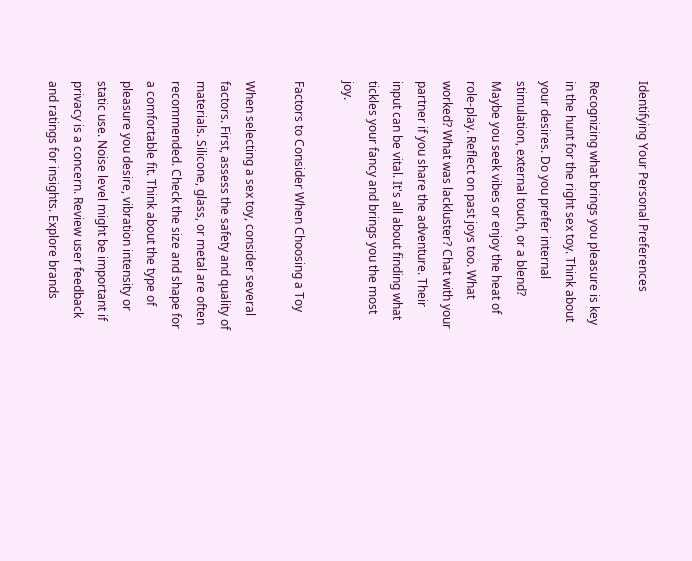Identifying Your Personal Preferences

Recognizing what brings you pleasure is key in the hunt for the right sex toy. Think about your desires. Do you prefer internal stimulation, external touch, or a blend? Maybe you seek vibes or enjoy the heat of role-play. Reflect on past joys too. What worked? What was lackluster? Chat with your partner if you share the adventure. Their input can be vital. It's all about finding what tickles your fancy and brings you the most joy.

Factors to Consider When Choosing a Toy

When selecting a sex toy, consider several factors. First, assess the safety and quality of materials. Silicone, glass, or metal are often recommended. Check the size and shape for a comfortable fit. Think about the type of pleasure you desire, vibration intensity or static use. Noise level might be important if privacy is a concern. Review user feedback and ratings for insights. Explore brands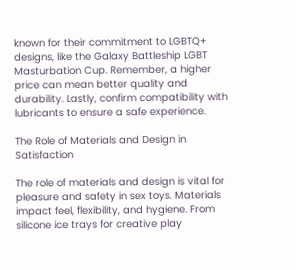known for their commitment to LGBTQ+ designs, like the Galaxy Battleship LGBT Masturbation Cup. Remember, a higher price can mean better quality and durability. Lastly, confirm compatibility with lubricants to ensure a safe experience.

The Role of Materials and Design in Satisfaction

The role of materials and design is vital for pleasure and safety in sex toys. Materials impact feel, flexibility, and hygiene. From silicone ice trays for creative play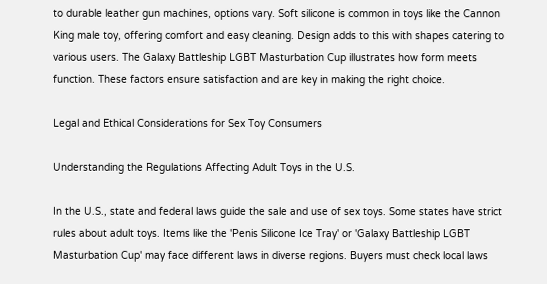to durable leather gun machines, options vary. Soft silicone is common in toys like the Cannon King male toy, offering comfort and easy cleaning. Design adds to this with shapes catering to various users. The Galaxy Battleship LGBT Masturbation Cup illustrates how form meets function. These factors ensure satisfaction and are key in making the right choice.

Legal and Ethical Considerations for Sex Toy Consumers

Understanding the Regulations Affecting Adult Toys in the U.S.

In the U.S., state and federal laws guide the sale and use of sex toys. Some states have strict rules about adult toys. Items like the 'Penis Silicone Ice Tray' or 'Galaxy Battleship LGBT Masturbation Cup' may face different laws in diverse regions. Buyers must check local laws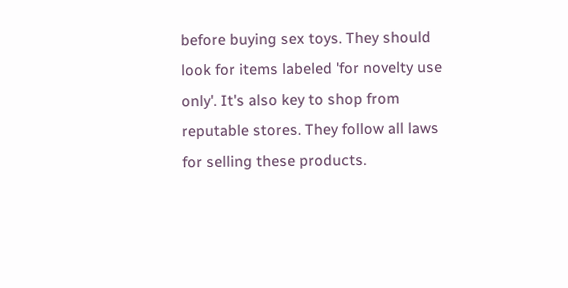before buying sex toys. They should look for items labeled 'for novelty use only'. It's also key to shop from reputable stores. They follow all laws for selling these products.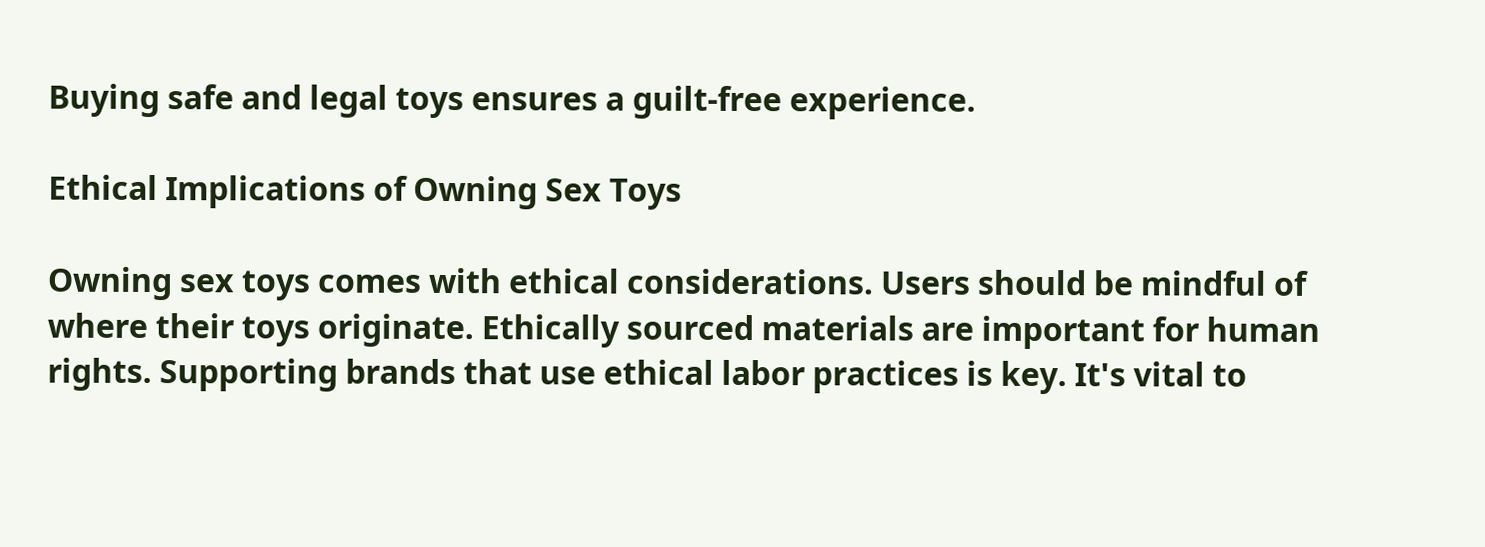Buying safe and legal toys ensures a guilt-free experience.

Ethical Implications of Owning Sex Toys

Owning sex toys comes with ethical considerations. Users should be mindful of where their toys originate. Ethically sourced materials are important for human rights. Supporting brands that use ethical labor practices is key. It's vital to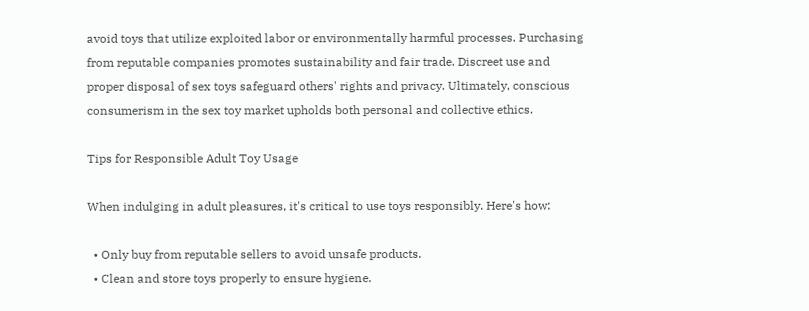avoid toys that utilize exploited labor or environmentally harmful processes. Purchasing from reputable companies promotes sustainability and fair trade. Discreet use and proper disposal of sex toys safeguard others' rights and privacy. Ultimately, conscious consumerism in the sex toy market upholds both personal and collective ethics.

Tips for Responsible Adult Toy Usage

When indulging in adult pleasures, it's critical to use toys responsibly. Here's how:

  • Only buy from reputable sellers to avoid unsafe products.
  • Clean and store toys properly to ensure hygiene.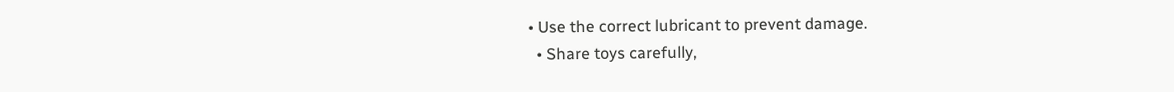• Use the correct lubricant to prevent damage.
  • Share toys carefully,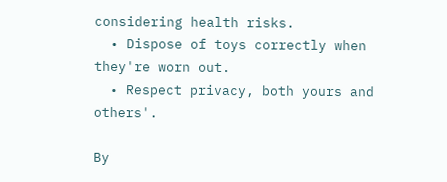considering health risks.
  • Dispose of toys correctly when they're worn out.
  • Respect privacy, both yours and others'.

By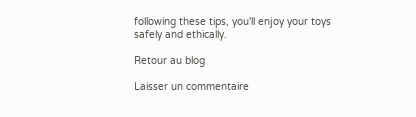following these tips, you'll enjoy your toys safely and ethically.

Retour au blog

Laisser un commentaire